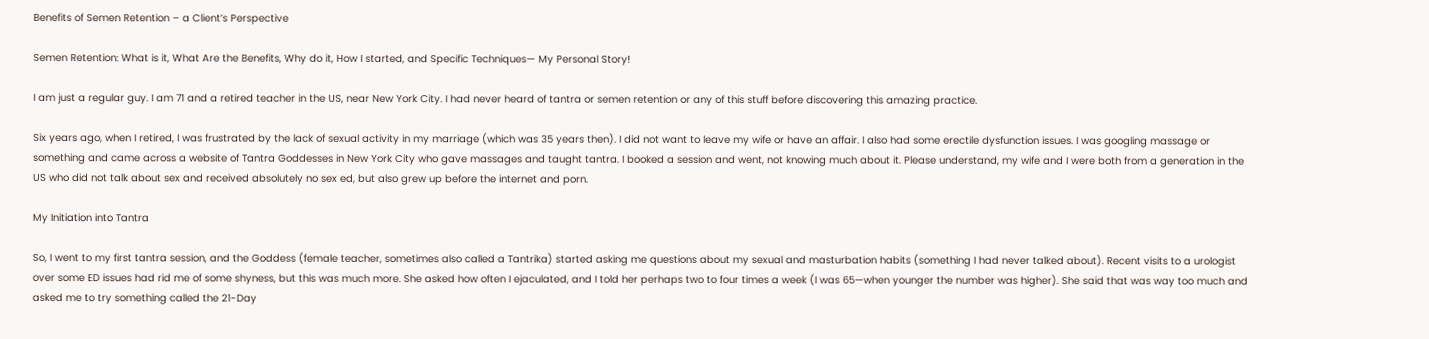Benefits of Semen Retention – a Client’s Perspective

Semen Retention: What is it, What Are the Benefits, Why do it, How I started, and Specific Techniques— My Personal Story!

I am just a regular guy. I am 71 and a retired teacher in the US, near New York City. I had never heard of tantra or semen retention or any of this stuff before discovering this amazing practice.

Six years ago, when I retired, I was frustrated by the lack of sexual activity in my marriage (which was 35 years then). I did not want to leave my wife or have an affair. I also had some erectile dysfunction issues. I was googling massage or something and came across a website of Tantra Goddesses in New York City who gave massages and taught tantra. I booked a session and went, not knowing much about it. Please understand, my wife and I were both from a generation in the US who did not talk about sex and received absolutely no sex ed, but also grew up before the internet and porn.

My Initiation into Tantra

So, I went to my first tantra session, and the Goddess (female teacher, sometimes also called a Tantrika) started asking me questions about my sexual and masturbation habits (something I had never talked about). Recent visits to a urologist over some ED issues had rid me of some shyness, but this was much more. She asked how often I ejaculated, and I told her perhaps two to four times a week (I was 65—when younger the number was higher). She said that was way too much and asked me to try something called the 21-Day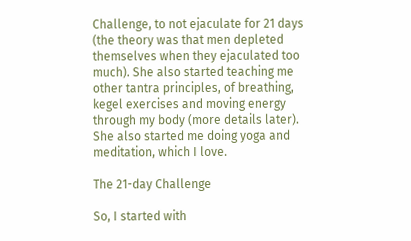Challenge, to not ejaculate for 21 days (the theory was that men depleted themselves when they ejaculated too much). She also started teaching me other tantra principles, of breathing, kegel exercises and moving energy through my body (more details later). She also started me doing yoga and meditation, which I love.

The 21-day Challenge

So, I started with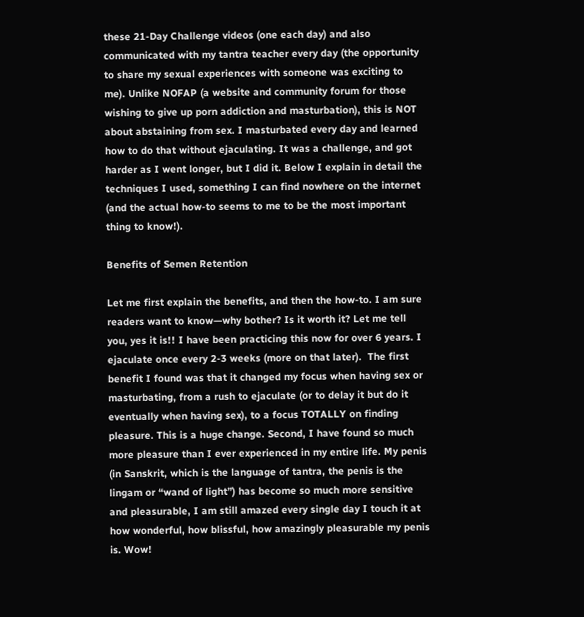these 21-Day Challenge videos (one each day) and also communicated with my tantra teacher every day (the opportunity to share my sexual experiences with someone was exciting to me). Unlike NOFAP (a website and community forum for those wishing to give up porn addiction and masturbation), this is NOT about abstaining from sex. I masturbated every day and learned how to do that without ejaculating. It was a challenge, and got harder as I went longer, but I did it. Below I explain in detail the techniques I used, something I can find nowhere on the internet (and the actual how-to seems to me to be the most important thing to know!).

Benefits of Semen Retention

Let me first explain the benefits, and then the how-to. I am sure readers want to know—why bother? Is it worth it? Let me tell you, yes it is!! I have been practicing this now for over 6 years. I ejaculate once every 2-3 weeks (more on that later).  The first benefit I found was that it changed my focus when having sex or masturbating, from a rush to ejaculate (or to delay it but do it eventually when having sex), to a focus TOTALLY on finding pleasure. This is a huge change. Second, I have found so much more pleasure than I ever experienced in my entire life. My penis (in Sanskrit, which is the language of tantra, the penis is the lingam or “wand of light”) has become so much more sensitive and pleasurable, I am still amazed every single day I touch it at how wonderful, how blissful, how amazingly pleasurable my penis is. Wow!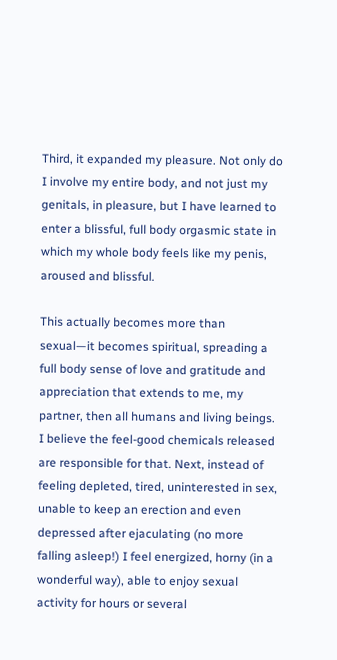Third, it expanded my pleasure. Not only do I involve my entire body, and not just my genitals, in pleasure, but I have learned to enter a blissful, full body orgasmic state in which my whole body feels like my penis, aroused and blissful.

This actually becomes more than sexual—it becomes spiritual, spreading a full body sense of love and gratitude and appreciation that extends to me, my partner, then all humans and living beings. I believe the feel-good chemicals released are responsible for that. Next, instead of feeling depleted, tired, uninterested in sex, unable to keep an erection and even depressed after ejaculating (no more falling asleep!) I feel energized, horny (in a wonderful way), able to enjoy sexual activity for hours or several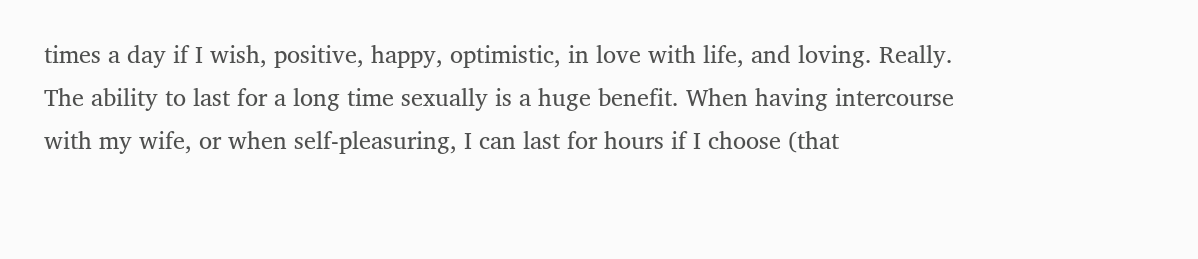times a day if I wish, positive, happy, optimistic, in love with life, and loving. Really. The ability to last for a long time sexually is a huge benefit. When having intercourse with my wife, or when self-pleasuring, I can last for hours if I choose (that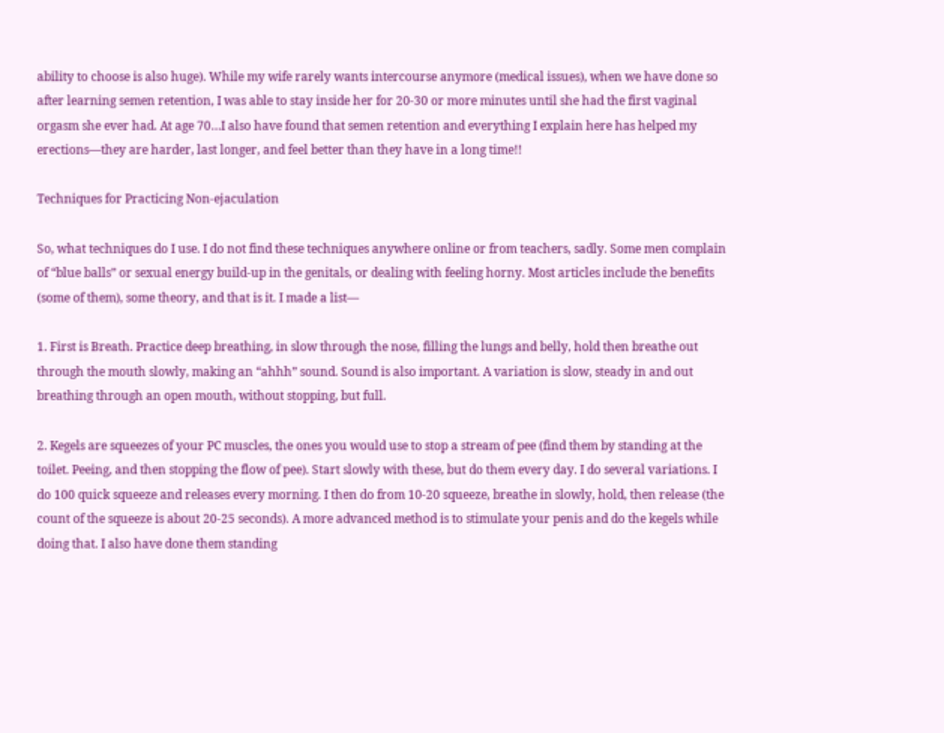ability to choose is also huge). While my wife rarely wants intercourse anymore (medical issues), when we have done so after learning semen retention, I was able to stay inside her for 20-30 or more minutes until she had the first vaginal orgasm she ever had. At age 70…I also have found that semen retention and everything I explain here has helped my erections—they are harder, last longer, and feel better than they have in a long time!!

Techniques for Practicing Non-ejaculation

So, what techniques do I use. I do not find these techniques anywhere online or from teachers, sadly. Some men complain of “blue balls” or sexual energy build-up in the genitals, or dealing with feeling horny. Most articles include the benefits (some of them), some theory, and that is it. I made a list—

1. First is Breath. Practice deep breathing, in slow through the nose, filling the lungs and belly, hold then breathe out through the mouth slowly, making an “ahhh” sound. Sound is also important. A variation is slow, steady in and out breathing through an open mouth, without stopping, but full.

2. Kegels are squeezes of your PC muscles, the ones you would use to stop a stream of pee (find them by standing at the toilet. Peeing, and then stopping the flow of pee). Start slowly with these, but do them every day. I do several variations. I do 100 quick squeeze and releases every morning. I then do from 10-20 squeeze, breathe in slowly, hold, then release (the count of the squeeze is about 20-25 seconds). A more advanced method is to stimulate your penis and do the kegels while doing that. I also have done them standing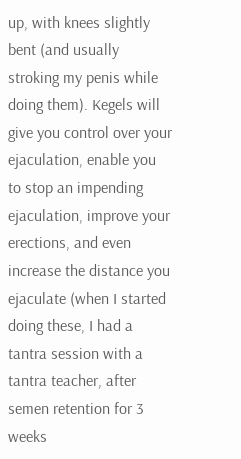up, with knees slightly bent (and usually stroking my penis while doing them). Kegels will give you control over your ejaculation, enable you to stop an impending ejaculation, improve your erections, and even increase the distance you ejaculate (when I started doing these, I had a tantra session with a tantra teacher, after semen retention for 3 weeks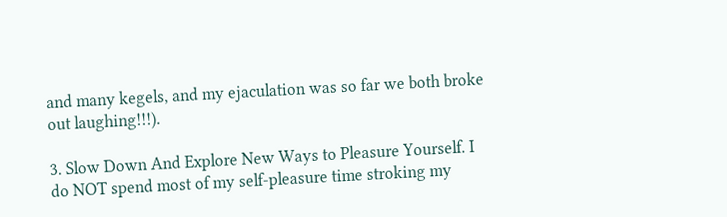and many kegels, and my ejaculation was so far we both broke out laughing!!!).

3. Slow Down And Explore New Ways to Pleasure Yourself. I do NOT spend most of my self-pleasure time stroking my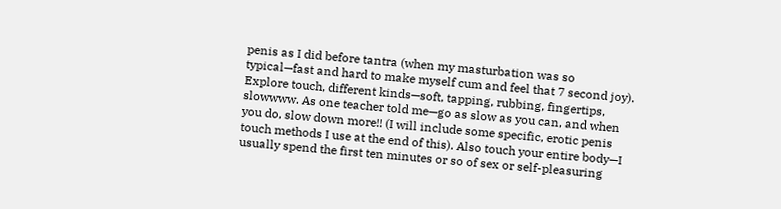penis as I did before tantra (when my masturbation was so typical—fast and hard to make myself cum and feel that 7 second joy). Explore touch, different kinds—soft, tapping, rubbing, fingertips, slowwww. As one teacher told me—go as slow as you can, and when you do, slow down more!! (I will include some specific, erotic penis touch methods I use at the end of this). Also touch your entire body—I usually spend the first ten minutes or so of sex or self-pleasuring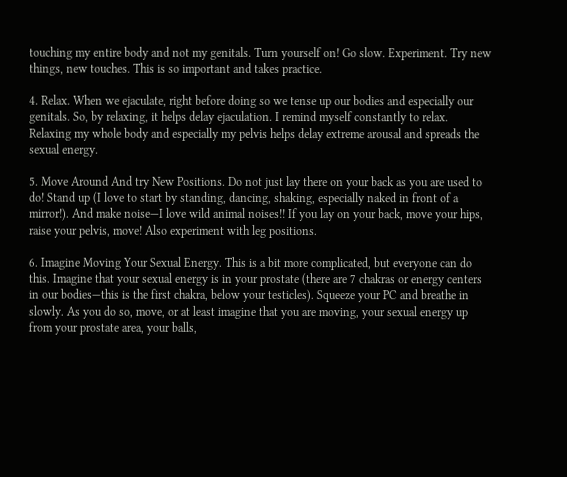touching my entire body and not my genitals. Turn yourself on! Go slow. Experiment. Try new things, new touches. This is so important and takes practice.

4. Relax. When we ejaculate, right before doing so we tense up our bodies and especially our genitals. So, by relaxing, it helps delay ejaculation. I remind myself constantly to relax. Relaxing my whole body and especially my pelvis helps delay extreme arousal and spreads the sexual energy.

5. Move Around And try New Positions. Do not just lay there on your back as you are used to do! Stand up (I love to start by standing, dancing, shaking, especially naked in front of a mirror!). And make noise—I love wild animal noises!! If you lay on your back, move your hips, raise your pelvis, move! Also experiment with leg positions.

6. Imagine Moving Your Sexual Energy. This is a bit more complicated, but everyone can do this. Imagine that your sexual energy is in your prostate (there are 7 chakras or energy centers in our bodies—this is the first chakra, below your testicles). Squeeze your PC and breathe in slowly. As you do so, move, or at least imagine that you are moving, your sexual energy up from your prostate area, your balls,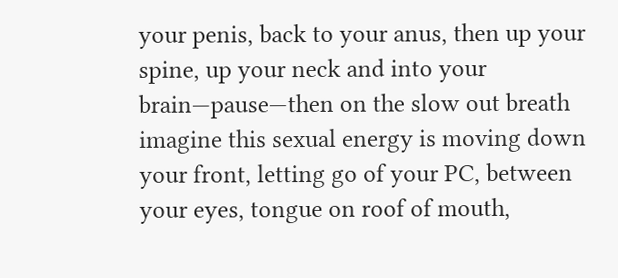your penis, back to your anus, then up your spine, up your neck and into your brain—pause—then on the slow out breath imagine this sexual energy is moving down your front, letting go of your PC, between your eyes, tongue on roof of mouth,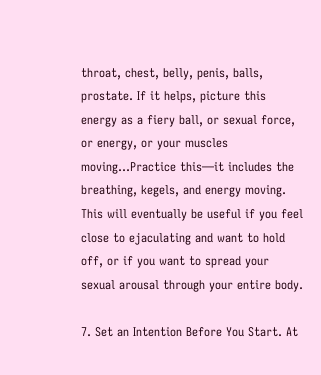throat, chest, belly, penis, balls, prostate. If it helps, picture this energy as a fiery ball, or sexual force, or energy, or your muscles moving…Practice this—it includes the breathing, kegels, and energy moving. This will eventually be useful if you feel close to ejaculating and want to hold off, or if you want to spread your sexual arousal through your entire body.

7. Set an Intention Before You Start. At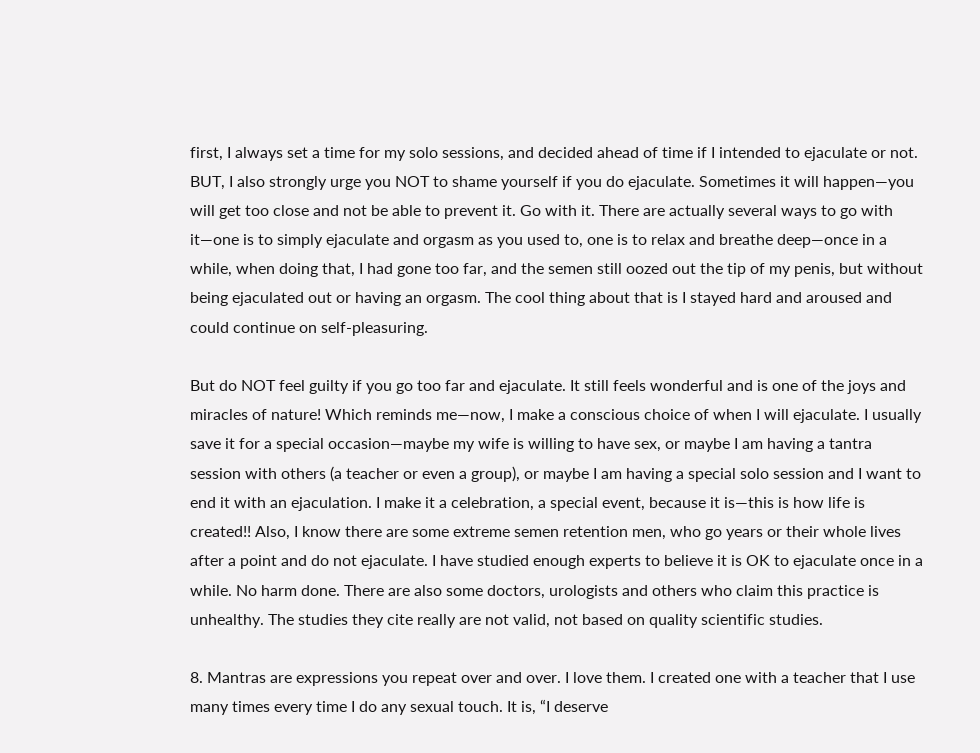first, I always set a time for my solo sessions, and decided ahead of time if I intended to ejaculate or not. BUT, I also strongly urge you NOT to shame yourself if you do ejaculate. Sometimes it will happen—you will get too close and not be able to prevent it. Go with it. There are actually several ways to go with it—one is to simply ejaculate and orgasm as you used to, one is to relax and breathe deep—once in a while, when doing that, I had gone too far, and the semen still oozed out the tip of my penis, but without being ejaculated out or having an orgasm. The cool thing about that is I stayed hard and aroused and could continue on self-pleasuring.

But do NOT feel guilty if you go too far and ejaculate. It still feels wonderful and is one of the joys and miracles of nature! Which reminds me—now, I make a conscious choice of when I will ejaculate. I usually save it for a special occasion—maybe my wife is willing to have sex, or maybe I am having a tantra session with others (a teacher or even a group), or maybe I am having a special solo session and I want to end it with an ejaculation. I make it a celebration, a special event, because it is—this is how life is created!! Also, I know there are some extreme semen retention men, who go years or their whole lives after a point and do not ejaculate. I have studied enough experts to believe it is OK to ejaculate once in a while. No harm done. There are also some doctors, urologists and others who claim this practice is unhealthy. The studies they cite really are not valid, not based on quality scientific studies.

8. Mantras are expressions you repeat over and over. I love them. I created one with a teacher that I use many times every time I do any sexual touch. It is, “I deserve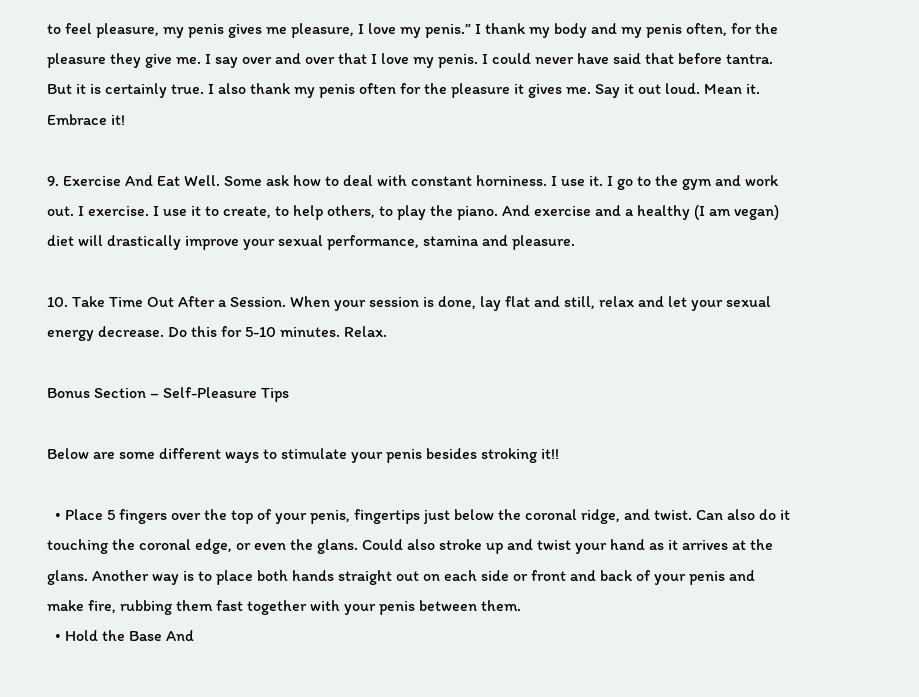to feel pleasure, my penis gives me pleasure, I love my penis.” I thank my body and my penis often, for the pleasure they give me. I say over and over that I love my penis. I could never have said that before tantra. But it is certainly true. I also thank my penis often for the pleasure it gives me. Say it out loud. Mean it. Embrace it!

9. Exercise And Eat Well. Some ask how to deal with constant horniness. I use it. I go to the gym and work out. I exercise. I use it to create, to help others, to play the piano. And exercise and a healthy (I am vegan) diet will drastically improve your sexual performance, stamina and pleasure.

10. Take Time Out After a Session. When your session is done, lay flat and still, relax and let your sexual energy decrease. Do this for 5-10 minutes. Relax.

Bonus Section – Self-Pleasure Tips

Below are some different ways to stimulate your penis besides stroking it!!

  • Place 5 fingers over the top of your penis, fingertips just below the coronal ridge, and twist. Can also do it touching the coronal edge, or even the glans. Could also stroke up and twist your hand as it arrives at the glans. Another way is to place both hands straight out on each side or front and back of your penis and make fire, rubbing them fast together with your penis between them.
  • Hold the Base And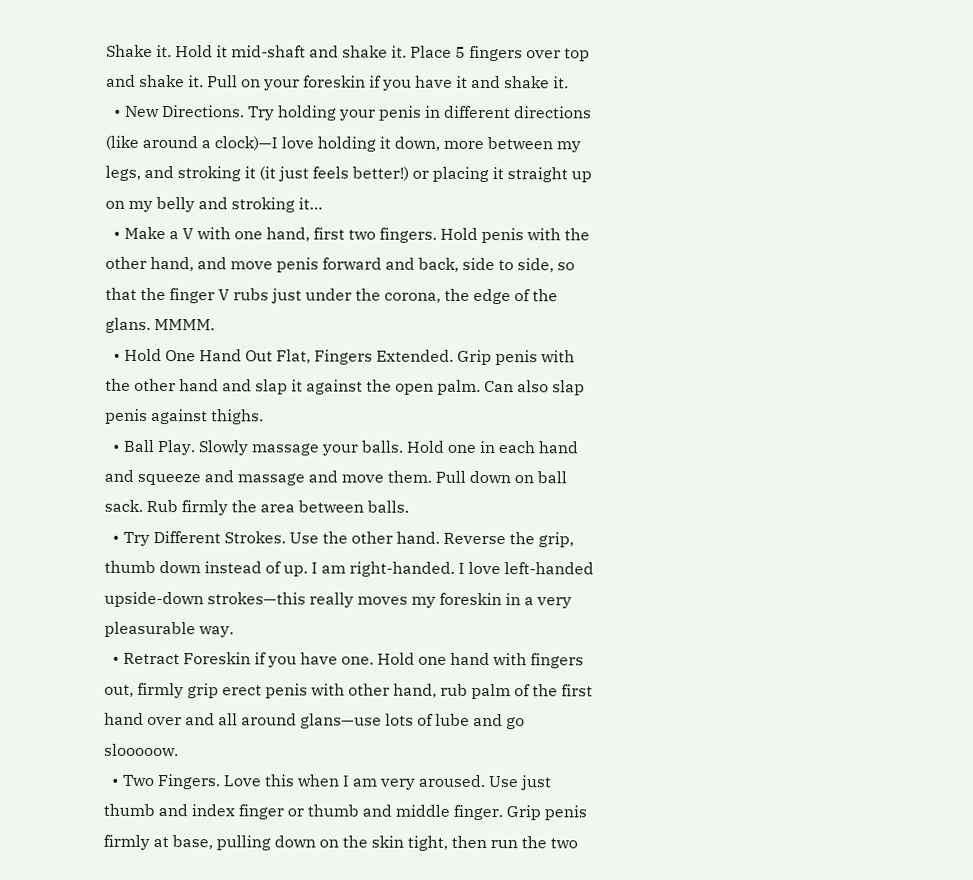Shake it. Hold it mid-shaft and shake it. Place 5 fingers over top and shake it. Pull on your foreskin if you have it and shake it.
  • New Directions. Try holding your penis in different directions (like around a clock)—I love holding it down, more between my legs, and stroking it (it just feels better!) or placing it straight up on my belly and stroking it…
  • Make a V with one hand, first two fingers. Hold penis with the other hand, and move penis forward and back, side to side, so that the finger V rubs just under the corona, the edge of the glans. MMMM.
  • Hold One Hand Out Flat, Fingers Extended. Grip penis with the other hand and slap it against the open palm. Can also slap penis against thighs.
  • Ball Play. Slowly massage your balls. Hold one in each hand and squeeze and massage and move them. Pull down on ball sack. Rub firmly the area between balls.
  • Try Different Strokes. Use the other hand. Reverse the grip, thumb down instead of up. I am right-handed. I love left-handed upside-down strokes—this really moves my foreskin in a very pleasurable way.
  • Retract Foreskin if you have one. Hold one hand with fingers out, firmly grip erect penis with other hand, rub palm of the first hand over and all around glans—use lots of lube and go slooooow.
  • Two Fingers. Love this when I am very aroused. Use just thumb and index finger or thumb and middle finger. Grip penis firmly at base, pulling down on the skin tight, then run the two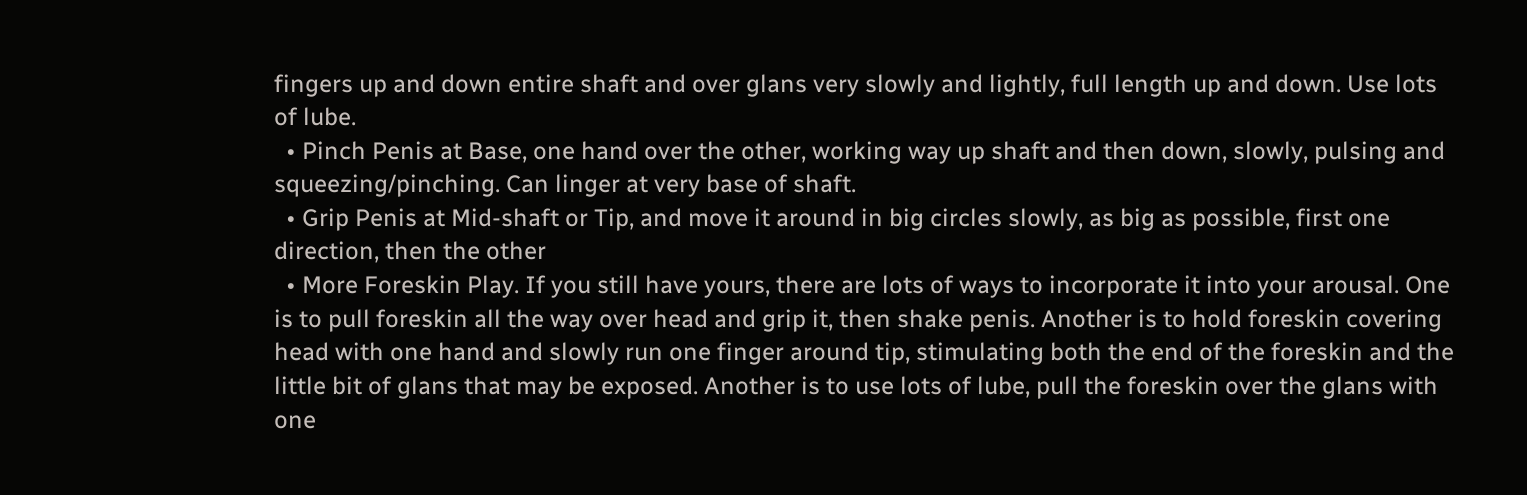fingers up and down entire shaft and over glans very slowly and lightly, full length up and down. Use lots of lube.
  • Pinch Penis at Base, one hand over the other, working way up shaft and then down, slowly, pulsing and squeezing/pinching. Can linger at very base of shaft.
  • Grip Penis at Mid-shaft or Tip, and move it around in big circles slowly, as big as possible, first one direction, then the other
  • More Foreskin Play. If you still have yours, there are lots of ways to incorporate it into your arousal. One is to pull foreskin all the way over head and grip it, then shake penis. Another is to hold foreskin covering head with one hand and slowly run one finger around tip, stimulating both the end of the foreskin and the little bit of glans that may be exposed. Another is to use lots of lube, pull the foreskin over the glans with one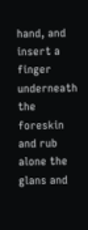hand, and insert a finger underneath the foreskin and rub alone the glans and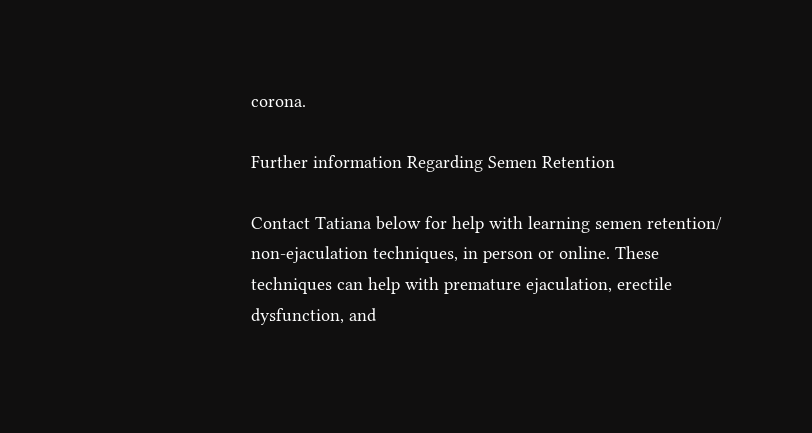corona.

Further information Regarding Semen Retention

Contact Tatiana below for help with learning semen retention/ non-ejaculation techniques, in person or online. These techniques can help with premature ejaculation, erectile dysfunction, and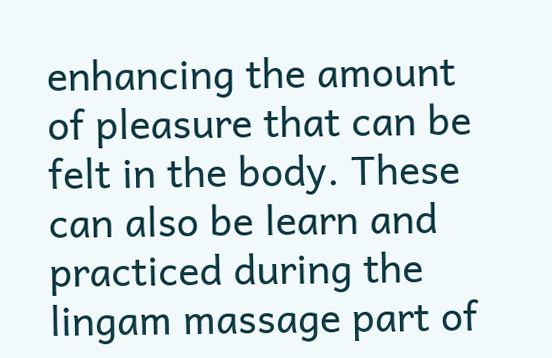enhancing the amount of pleasure that can be felt in the body. These can also be learn and practiced during the lingam massage part of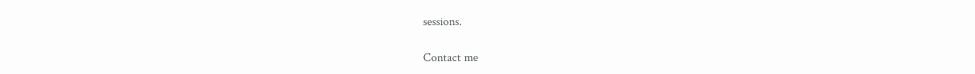sessions.

Contact me